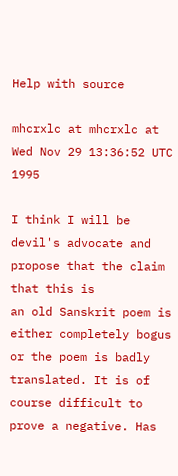Help with source

mhcrxlc at mhcrxlc at
Wed Nov 29 13:36:52 UTC 1995

I think I will be devil's advocate and propose that the claim that this is
an old Sanskrit poem is either completely bogus or the poem is badly
translated. It is of course difficult to prove a negative. Has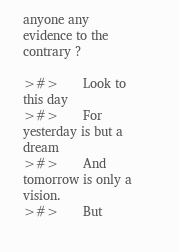anyone any
evidence to the contrary ?

>#>      Look to this day
>#>      For yesterday is but a dream
>#>      And tomorrow is only a vision.
>#>      But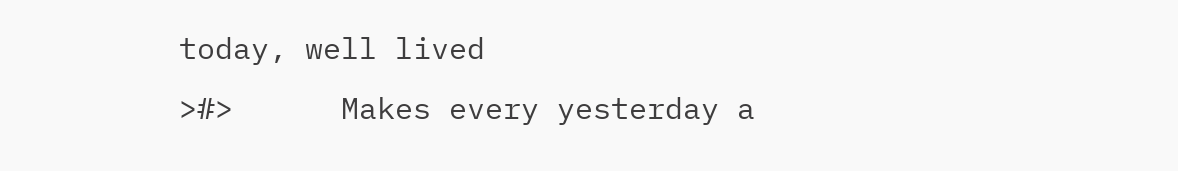today, well lived
>#>      Makes every yesterday a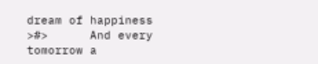dream of happiness
>#>      And every tomorrow a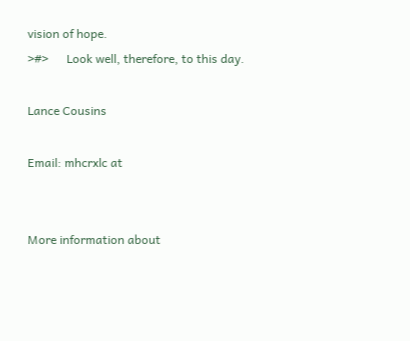vision of hope.
>#>      Look well, therefore, to this day.

Lance Cousins

Email: mhcrxlc at


More information about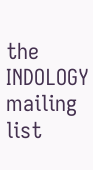the INDOLOGY mailing list